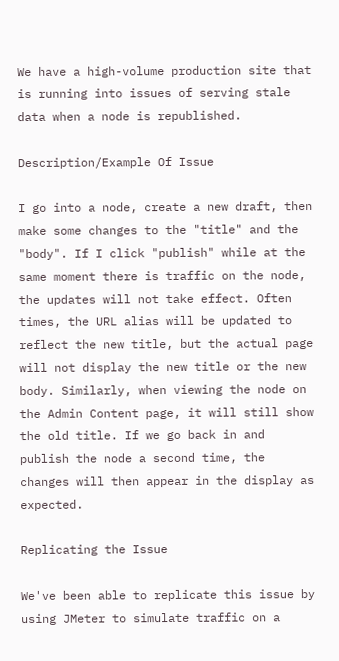We have a high-volume production site that is running into issues of serving stale data when a node is republished.

Description/Example Of Issue

I go into a node, create a new draft, then make some changes to the "title" and the "body". If I click "publish" while at the same moment there is traffic on the node, the updates will not take effect. Often times, the URL alias will be updated to reflect the new title, but the actual page will not display the new title or the new body. Similarly, when viewing the node on the Admin Content page, it will still show the old title. If we go back in and publish the node a second time, the changes will then appear in the display as expected.

Replicating the Issue

We've been able to replicate this issue by using JMeter to simulate traffic on a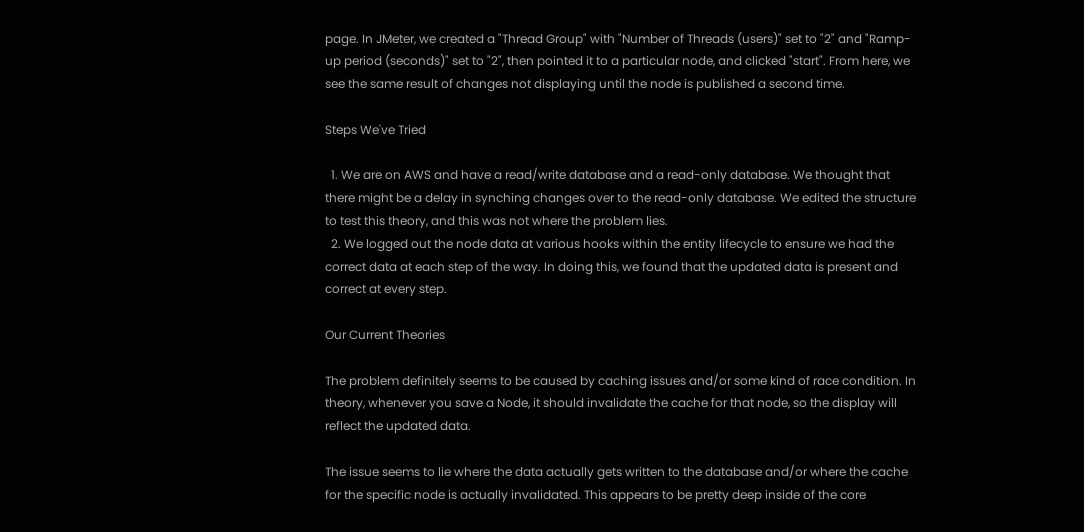page. In JMeter, we created a "Thread Group" with "Number of Threads (users)" set to "2" and "Ramp-up period (seconds)" set to "2", then pointed it to a particular node, and clicked "start". From here, we see the same result of changes not displaying until the node is published a second time.

Steps We've Tried

  1. We are on AWS and have a read/write database and a read-only database. We thought that there might be a delay in synching changes over to the read-only database. We edited the structure to test this theory, and this was not where the problem lies.
  2. We logged out the node data at various hooks within the entity lifecycle to ensure we had the correct data at each step of the way. In doing this, we found that the updated data is present and correct at every step.

Our Current Theories

The problem definitely seems to be caused by caching issues and/or some kind of race condition. In theory, whenever you save a Node, it should invalidate the cache for that node, so the display will reflect the updated data.

The issue seems to lie where the data actually gets written to the database and/or where the cache for the specific node is actually invalidated. This appears to be pretty deep inside of the core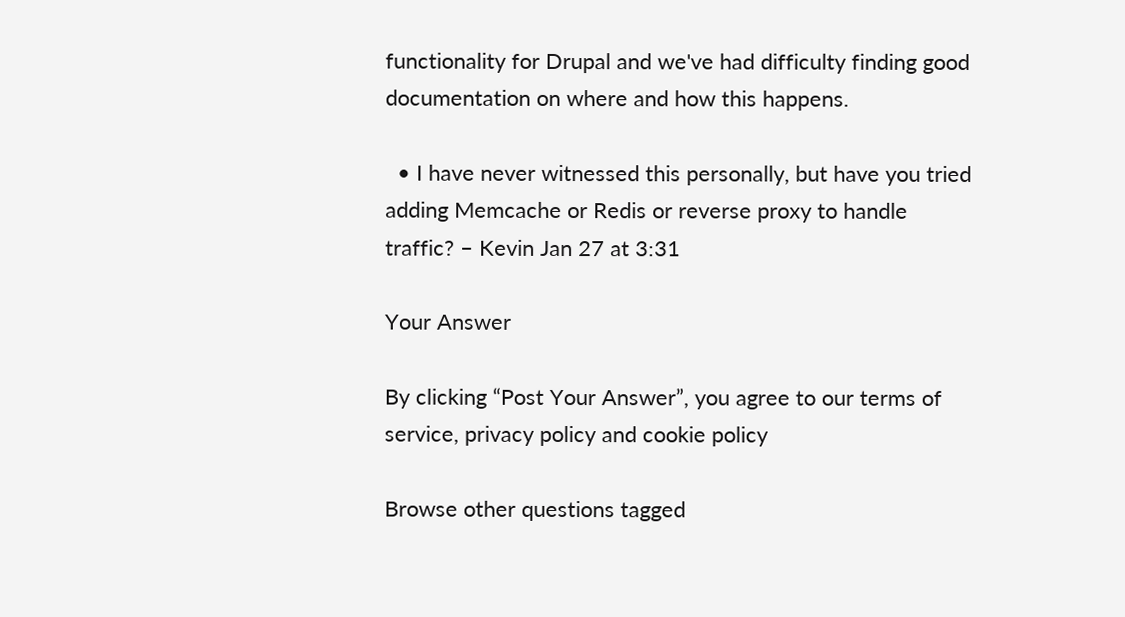functionality for Drupal and we've had difficulty finding good documentation on where and how this happens.

  • I have never witnessed this personally, but have you tried adding Memcache or Redis or reverse proxy to handle traffic? – Kevin Jan 27 at 3:31

Your Answer

By clicking “Post Your Answer”, you agree to our terms of service, privacy policy and cookie policy

Browse other questions tagged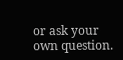or ask your own question.